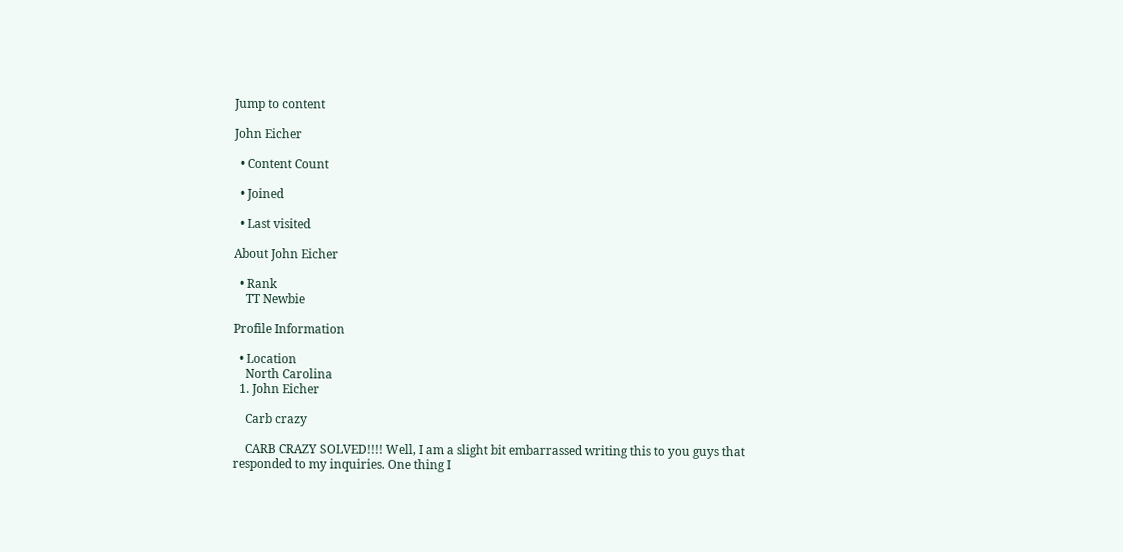Jump to content

John Eicher

  • Content Count

  • Joined

  • Last visited

About John Eicher

  • Rank
    TT Newbie

Profile Information

  • Location
    North Carolina
  1. John Eicher

    Carb crazy

    CARB CRAZY SOLVED!!!! Well, I am a slight bit embarrassed writing this to you guys that responded to my inquiries. One thing I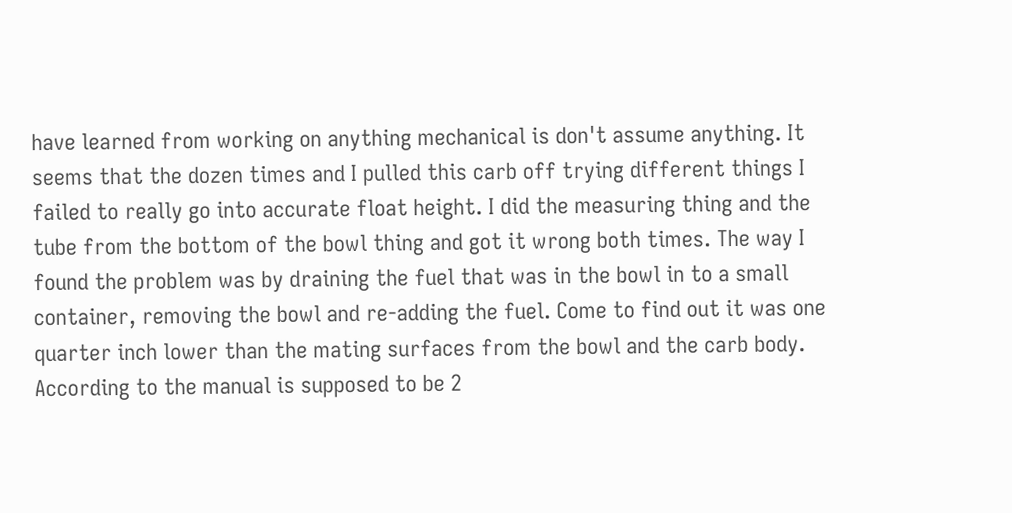have learned from working on anything mechanical is don't assume anything. It seems that the dozen times and I pulled this carb off trying different things I failed to really go into accurate float height. I did the measuring thing and the tube from the bottom of the bowl thing and got it wrong both times. The way I found the problem was by draining the fuel that was in the bowl in to a small container, removing the bowl and re-adding the fuel. Come to find out it was one quarter inch lower than the mating surfaces from the bowl and the carb body. According to the manual is supposed to be 2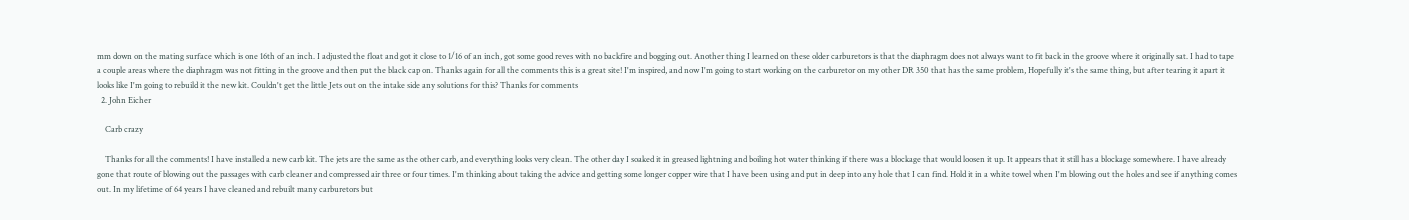mm down on the mating surface which is one 16th of an inch. I adjusted the float and got it close to 1/16 of an inch, got some good reves with no backfire and bogging out. Another thing I learned on these older carburetors is that the diaphragm does not always want to fit back in the groove where it originally sat. I had to tape a couple areas where the diaphragm was not fitting in the groove and then put the black cap on. Thanks again for all the comments this is a great site! I'm inspired, and now I'm going to start working on the carburetor on my other DR 350 that has the same problem, Hopefully it's the same thing, but after tearing it apart it looks like I'm going to rebuild it the new kit. Couldn't get the little Jets out on the intake side any solutions for this? Thanks for comments
  2. John Eicher

    Carb crazy

    Thanks for all the comments! I have installed a new carb kit. The jets are the same as the other carb, and everything looks very clean. The other day I soaked it in greased lightning and boiling hot water thinking if there was a blockage that would loosen it up. It appears that it still has a blockage somewhere. I have already gone that route of blowing out the passages with carb cleaner and compressed air three or four times. I'm thinking about taking the advice and getting some longer copper wire that I have been using and put in deep into any hole that I can find. Hold it in a white towel when I'm blowing out the holes and see if anything comes out. In my lifetime of 64 years I have cleaned and rebuilt many carburetors but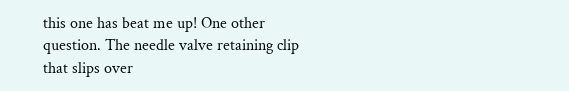this one has beat me up! One other question. The needle valve retaining clip that slips over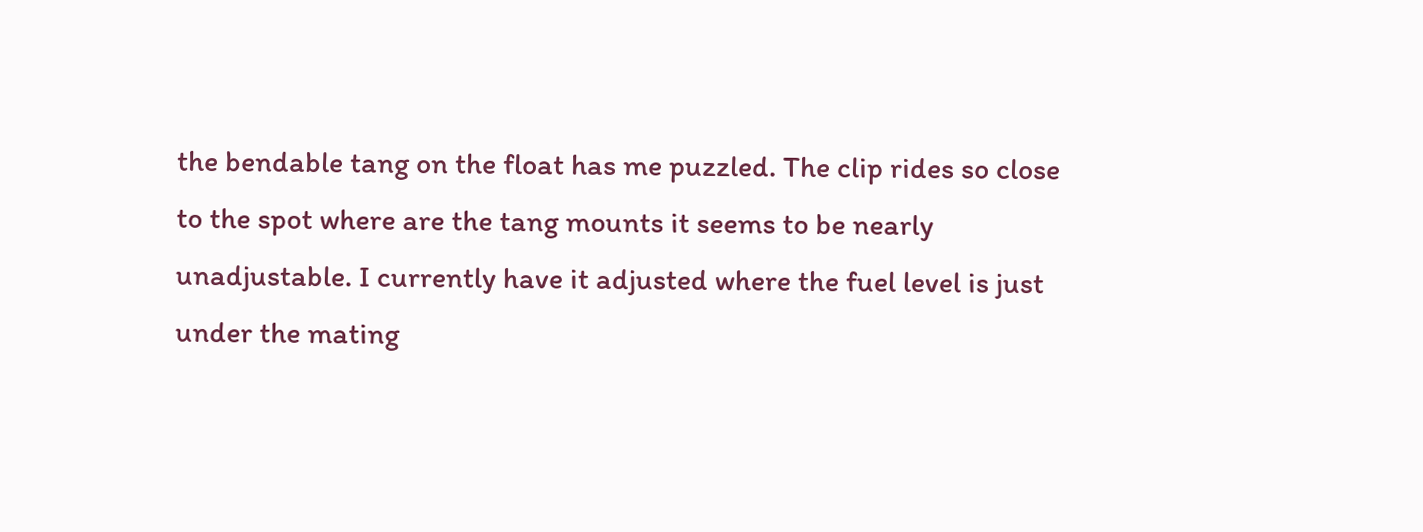the bendable tang on the float has me puzzled. The clip rides so close to the spot where are the tang mounts it seems to be nearly unadjustable. I currently have it adjusted where the fuel level is just under the mating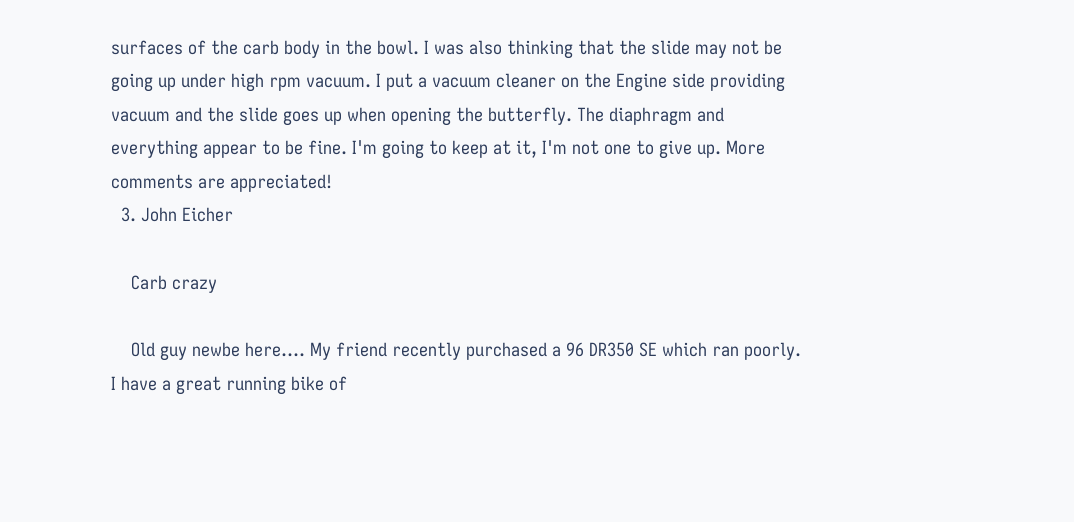surfaces of the carb body in the bowl. I was also thinking that the slide may not be going up under high rpm vacuum. I put a vacuum cleaner on the Engine side providing vacuum and the slide goes up when opening the butterfly. The diaphragm and everything appear to be fine. I'm going to keep at it, I'm not one to give up. More comments are appreciated!
  3. John Eicher

    Carb crazy

    Old guy newbe here.... My friend recently purchased a 96 DR350 SE which ran poorly. I have a great running bike of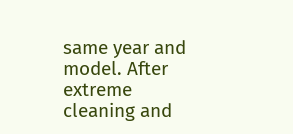same year and model. After extreme cleaning and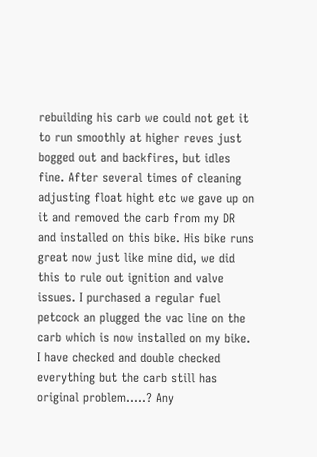rebuilding his carb we could not get it to run smoothly at higher reves just bogged out and backfires, but idles fine. After several times of cleaning adjusting float hight etc we gave up on it and removed the carb from my DR and installed on this bike. His bike runs great now just like mine did, we did this to rule out ignition and valve issues. I purchased a regular fuel petcock an plugged the vac line on the carb which is now installed on my bike. I have checked and double checked everything but the carb still has original problem.....? Any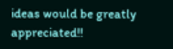ideas would be greatly appreciated!!